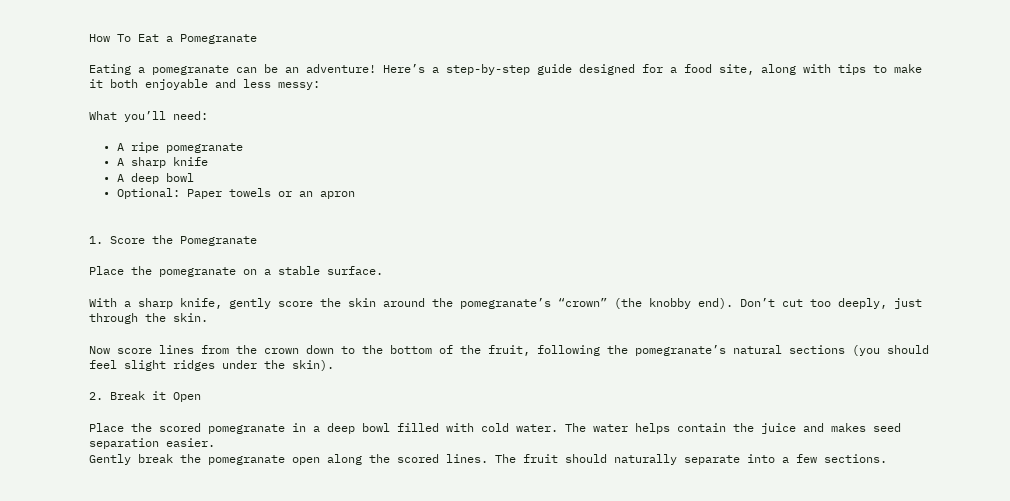How To Eat a Pomegranate

Eating a pomegranate can be an adventure! Here’s a step-by-step guide designed for a food site, along with tips to make it both enjoyable and less messy:

What you’ll need:

  • A ripe pomegranate
  • A sharp knife
  • A deep bowl
  • Optional: Paper towels or an apron


1. Score the Pomegranate

Place the pomegranate on a stable surface.

With a sharp knife, gently score the skin around the pomegranate’s “crown” (the knobby end). Don’t cut too deeply, just through the skin.

Now score lines from the crown down to the bottom of the fruit, following the pomegranate’s natural sections (you should feel slight ridges under the skin).

2. Break it Open

Place the scored pomegranate in a deep bowl filled with cold water. The water helps contain the juice and makes seed separation easier.
Gently break the pomegranate open along the scored lines. The fruit should naturally separate into a few sections.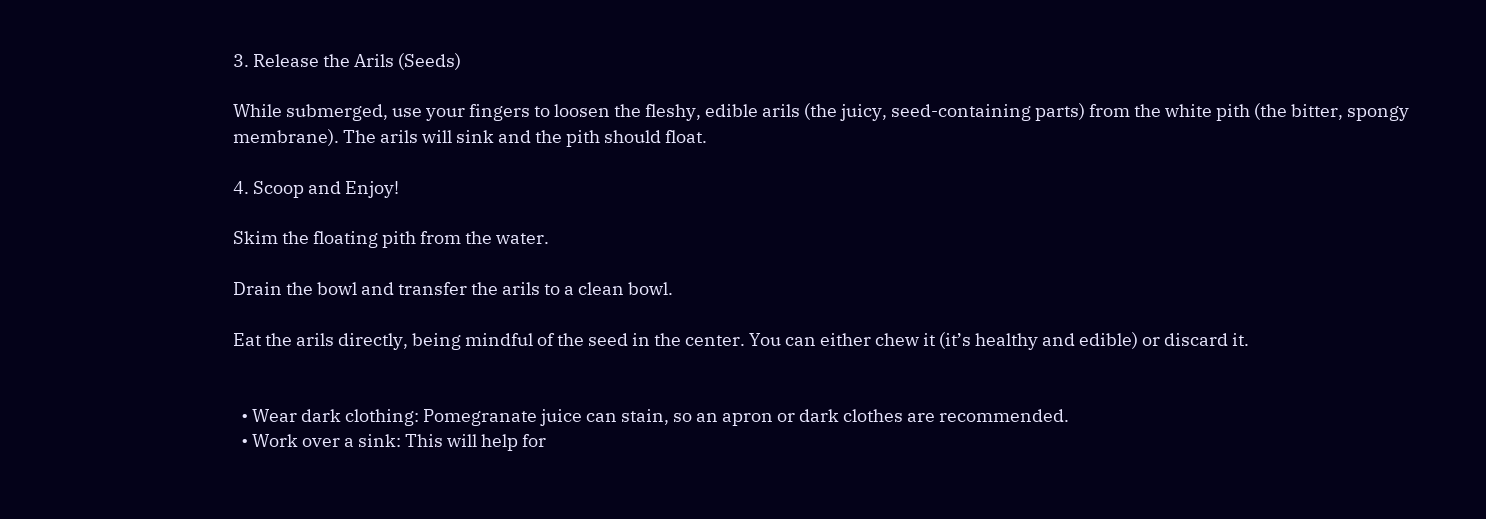3. Release the Arils (Seeds)

While submerged, use your fingers to loosen the fleshy, edible arils (the juicy, seed-containing parts) from the white pith (the bitter, spongy membrane). The arils will sink and the pith should float.

4. Scoop and Enjoy!

Skim the floating pith from the water.

Drain the bowl and transfer the arils to a clean bowl.

Eat the arils directly, being mindful of the seed in the center. You can either chew it (it’s healthy and edible) or discard it.


  • Wear dark clothing: Pomegranate juice can stain, so an apron or dark clothes are recommended.
  • Work over a sink: This will help for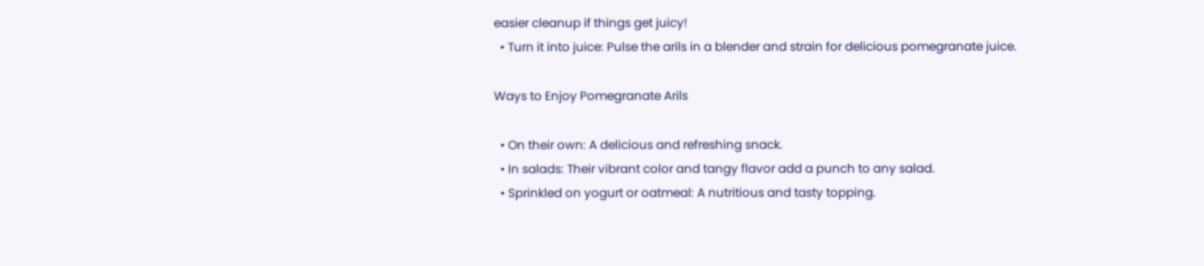easier cleanup if things get juicy!
  • Turn it into juice: Pulse the arils in a blender and strain for delicious pomegranate juice.

Ways to Enjoy Pomegranate Arils

  • On their own: A delicious and refreshing snack.
  • In salads: Their vibrant color and tangy flavor add a punch to any salad.
  • Sprinkled on yogurt or oatmeal: A nutritious and tasty topping.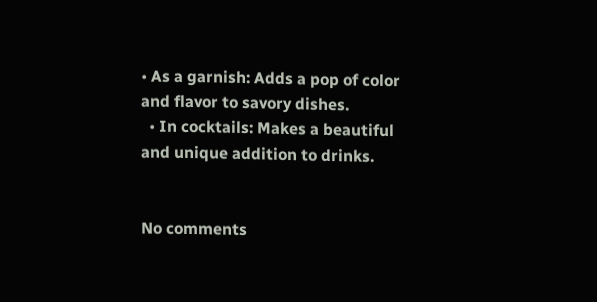• As a garnish: Adds a pop of color and flavor to savory dishes.
  • In cocktails: Makes a beautiful and unique addition to drinks.


No comments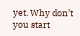yet. Why don’t you start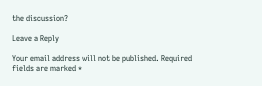the discussion?

Leave a Reply

Your email address will not be published. Required fields are marked *